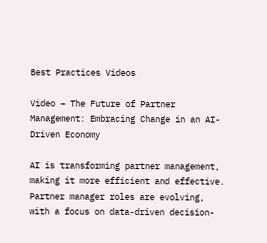Best Practices Videos

Video – The Future of Partner Management: Embracing Change in an AI-Driven Economy

AI is transforming partner management, making it more efficient and effective. Partner manager roles are evolving, with a focus on data-driven decision-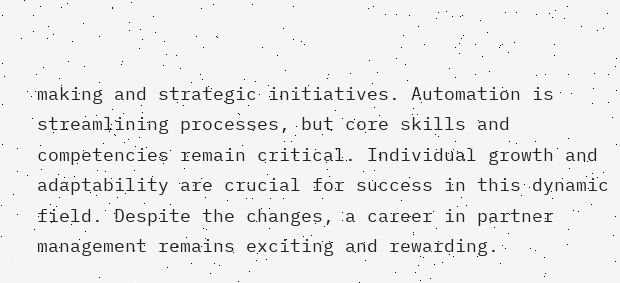making and strategic initiatives. Automation is streamlining processes, but core skills and competencies remain critical. Individual growth and adaptability are crucial for success in this dynamic field. Despite the changes, a career in partner management remains exciting and rewarding.